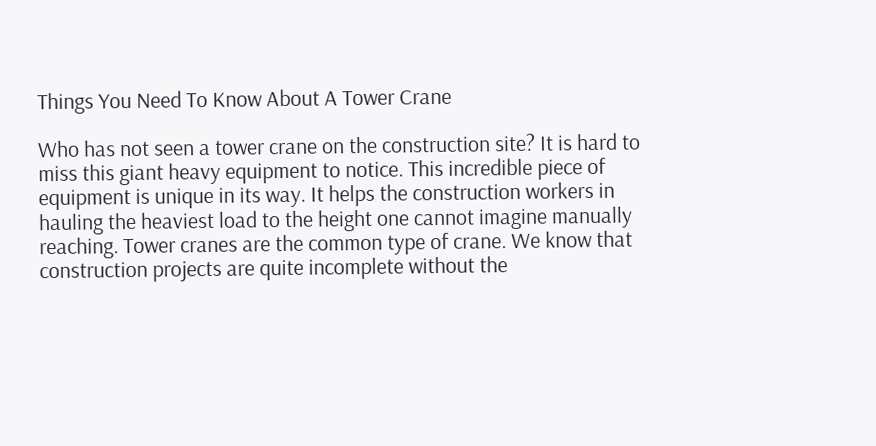Things You Need To Know About A Tower Crane

Who has not seen a tower crane on the construction site? It is hard to miss this giant heavy equipment to notice. This incredible piece of equipment is unique in its way. It helps the construction workers in hauling the heaviest load to the height one cannot imagine manually reaching. Tower cranes are the common type of crane. We know that construction projects are quite incomplete without the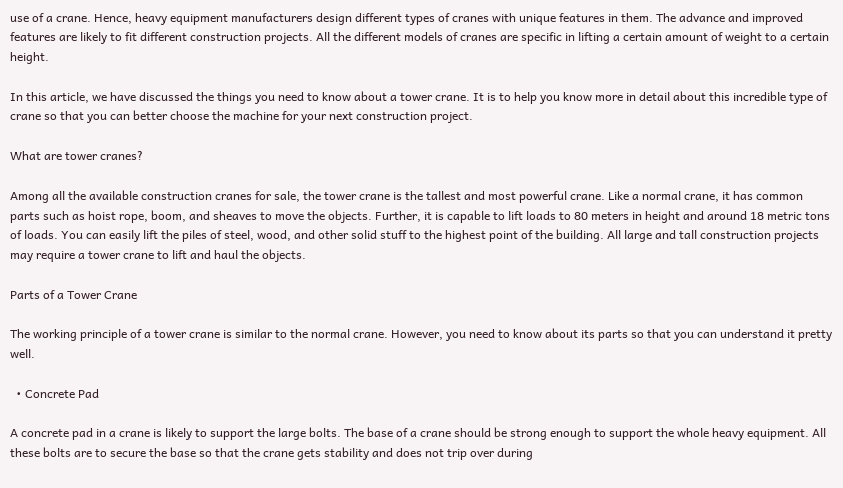use of a crane. Hence, heavy equipment manufacturers design different types of cranes with unique features in them. The advance and improved features are likely to fit different construction projects. All the different models of cranes are specific in lifting a certain amount of weight to a certain height.

In this article, we have discussed the things you need to know about a tower crane. It is to help you know more in detail about this incredible type of crane so that you can better choose the machine for your next construction project.

What are tower cranes?

Among all the available construction cranes for sale, the tower crane is the tallest and most powerful crane. Like a normal crane, it has common parts such as hoist rope, boom, and sheaves to move the objects. Further, it is capable to lift loads to 80 meters in height and around 18 metric tons of loads. You can easily lift the piles of steel, wood, and other solid stuff to the highest point of the building. All large and tall construction projects may require a tower crane to lift and haul the objects.

Parts of a Tower Crane

The working principle of a tower crane is similar to the normal crane. However, you need to know about its parts so that you can understand it pretty well.

  • Concrete Pad

A concrete pad in a crane is likely to support the large bolts. The base of a crane should be strong enough to support the whole heavy equipment. All these bolts are to secure the base so that the crane gets stability and does not trip over during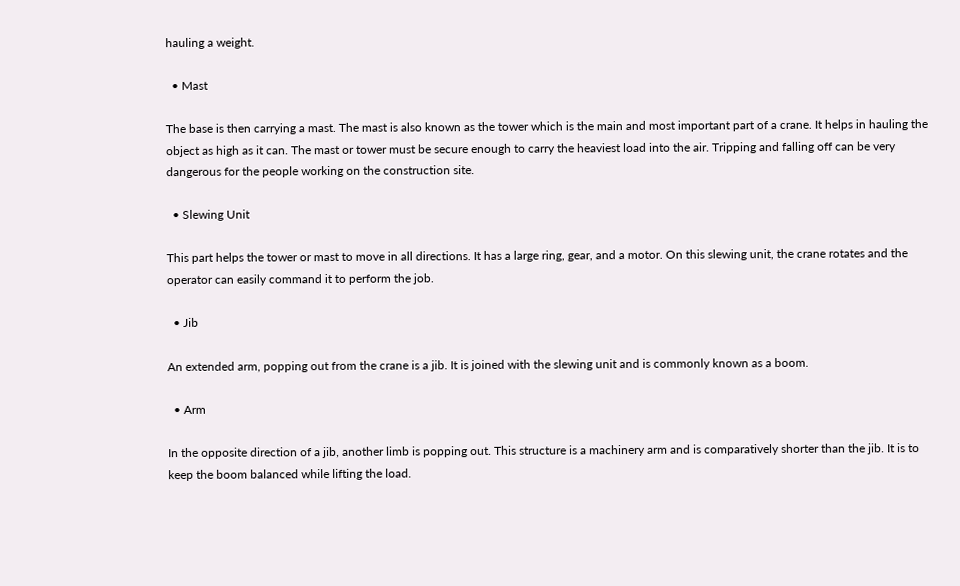hauling a weight.

  • Mast

The base is then carrying a mast. The mast is also known as the tower which is the main and most important part of a crane. It helps in hauling the object as high as it can. The mast or tower must be secure enough to carry the heaviest load into the air. Tripping and falling off can be very dangerous for the people working on the construction site.

  • Slewing Unit

This part helps the tower or mast to move in all directions. It has a large ring, gear, and a motor. On this slewing unit, the crane rotates and the operator can easily command it to perform the job.

  • Jib

An extended arm, popping out from the crane is a jib. It is joined with the slewing unit and is commonly known as a boom.

  • Arm

In the opposite direction of a jib, another limb is popping out. This structure is a machinery arm and is comparatively shorter than the jib. It is to keep the boom balanced while lifting the load.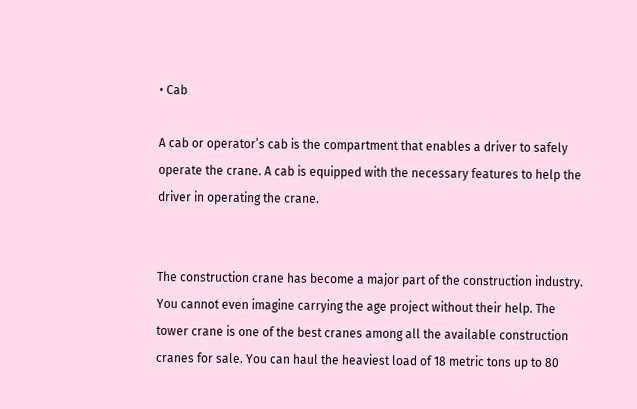• Cab

A cab or operator’s cab is the compartment that enables a driver to safely operate the crane. A cab is equipped with the necessary features to help the driver in operating the crane.


The construction crane has become a major part of the construction industry. You cannot even imagine carrying the age project without their help. The tower crane is one of the best cranes among all the available construction cranes for sale. You can haul the heaviest load of 18 metric tons up to 80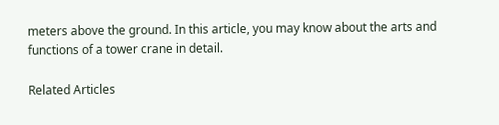meters above the ground. In this article, you may know about the arts and functions of a tower crane in detail.

Related Articles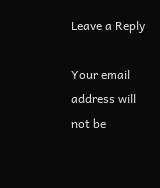Leave a Reply

Your email address will not be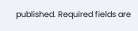published. Required fields are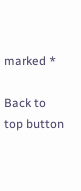marked *

Back to top button